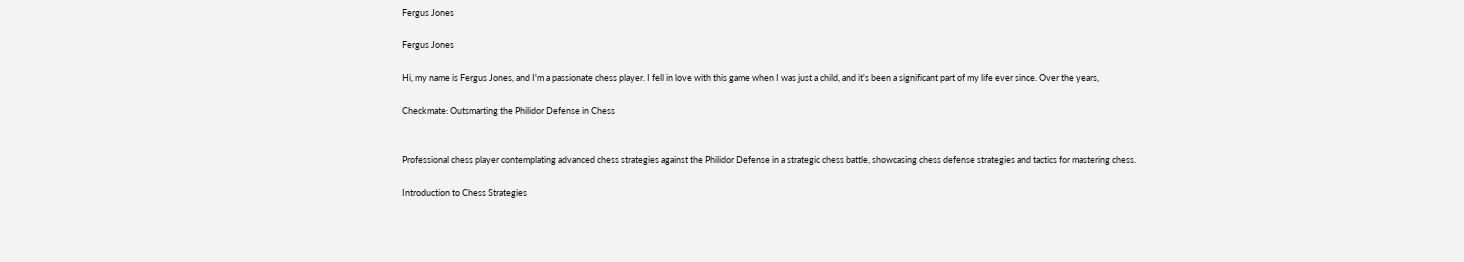Fergus Jones

Fergus Jones

Hi, my name is Fergus Jones, and I'm a passionate chess player. I fell in love with this game when I was just a child, and it's been a significant part of my life ever since. Over the years,

Checkmate: Outsmarting the Philidor Defense in Chess


Professional chess player contemplating advanced chess strategies against the Philidor Defense in a strategic chess battle, showcasing chess defense strategies and tactics for mastering chess.

Introduction to Chess Strategies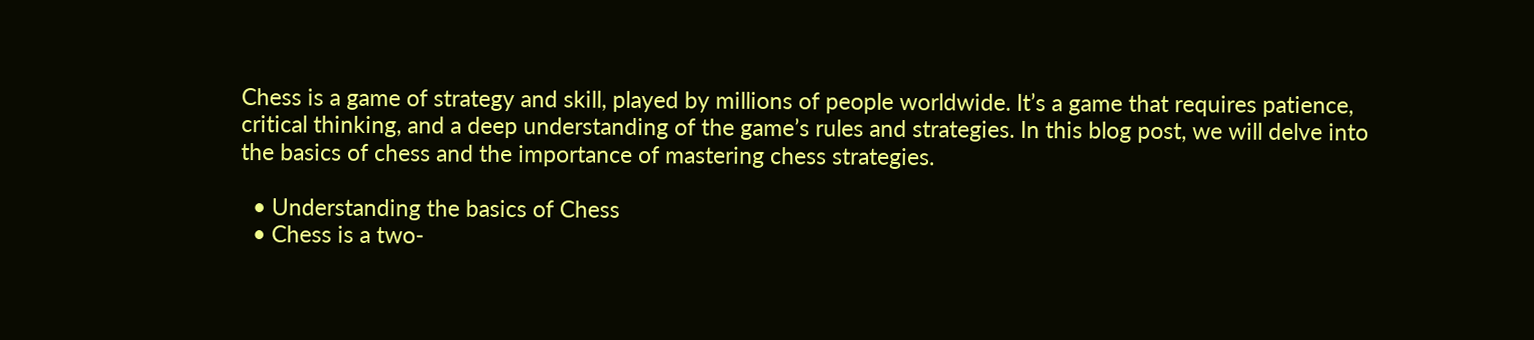Chess is a game of strategy and skill, played by millions of people worldwide. It’s a game that requires patience, critical thinking, and a deep understanding of the game’s rules and strategies. In this blog post, we will delve into the basics of chess and the importance of mastering chess strategies.

  • Understanding the basics of Chess
  • Chess is a two-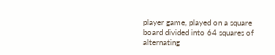player game, played on a square board divided into 64 squares of alternating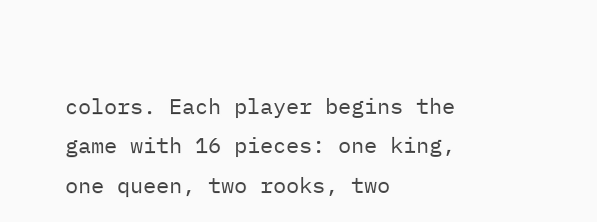colors. Each player begins the game with 16 pieces: one king, one queen, two rooks, two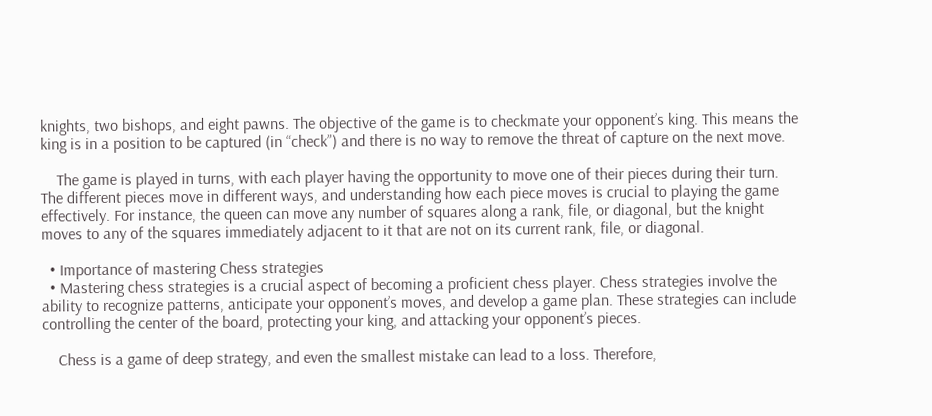knights, two bishops, and eight pawns. The objective of the game is to checkmate your opponent’s king. This means the king is in a position to be captured (in “check”) and there is no way to remove the threat of capture on the next move.

    The game is played in turns, with each player having the opportunity to move one of their pieces during their turn. The different pieces move in different ways, and understanding how each piece moves is crucial to playing the game effectively. For instance, the queen can move any number of squares along a rank, file, or diagonal, but the knight moves to any of the squares immediately adjacent to it that are not on its current rank, file, or diagonal.

  • Importance of mastering Chess strategies
  • Mastering chess strategies is a crucial aspect of becoming a proficient chess player. Chess strategies involve the ability to recognize patterns, anticipate your opponent’s moves, and develop a game plan. These strategies can include controlling the center of the board, protecting your king, and attacking your opponent’s pieces.

    Chess is a game of deep strategy, and even the smallest mistake can lead to a loss. Therefore,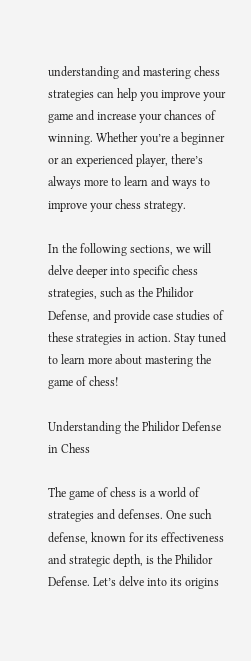understanding and mastering chess strategies can help you improve your game and increase your chances of winning. Whether you’re a beginner or an experienced player, there’s always more to learn and ways to improve your chess strategy.

In the following sections, we will delve deeper into specific chess strategies, such as the Philidor Defense, and provide case studies of these strategies in action. Stay tuned to learn more about mastering the game of chess!

Understanding the Philidor Defense in Chess

The game of chess is a world of strategies and defenses. One such defense, known for its effectiveness and strategic depth, is the Philidor Defense. Let’s delve into its origins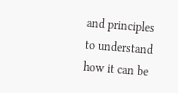and principles to understand how it can be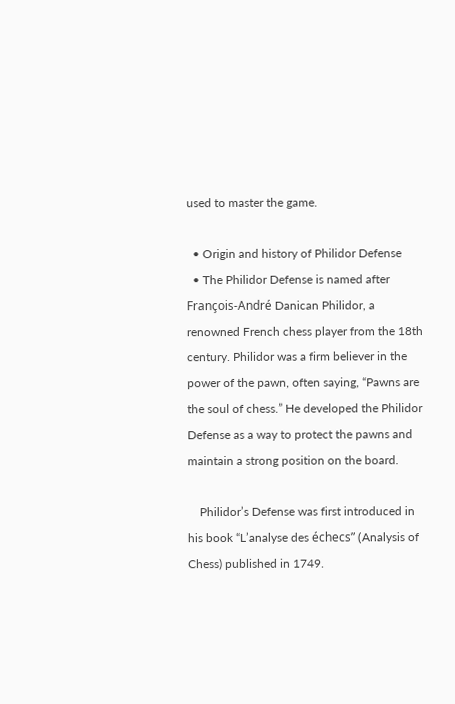used to master the game.

  • Origin and history of Philidor Defense
  • The Philidor Defense is named after François-André Danican Philidor, a renowned French chess player from the 18th century. Philidor was a firm believer in the power of the pawn, often saying, “Pawns are the soul of chess.” He developed the Philidor Defense as a way to protect the pawns and maintain a strong position on the board.

    Philidor’s Defense was first introduced in his book “L’analyse des échecs” (Analysis of Chess) published in 1749.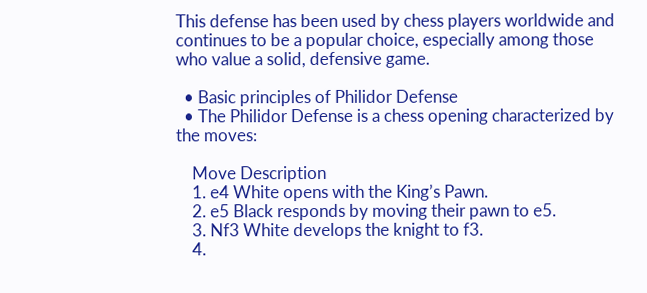This defense has been used by chess players worldwide and continues to be a popular choice, especially among those who value a solid, defensive game.

  • Basic principles of Philidor Defense
  • The Philidor Defense is a chess opening characterized by the moves:

    Move Description
    1. e4 White opens with the King’s Pawn.
    2. e5 Black responds by moving their pawn to e5.
    3. Nf3 White develops the knight to f3.
    4.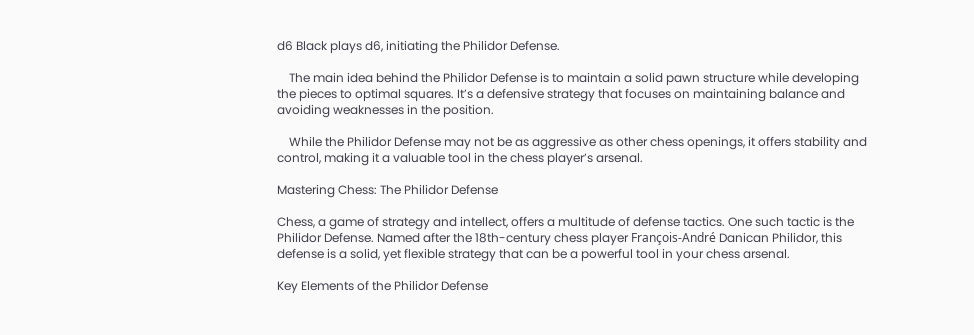d6 Black plays d6, initiating the Philidor Defense.

    The main idea behind the Philidor Defense is to maintain a solid pawn structure while developing the pieces to optimal squares. It’s a defensive strategy that focuses on maintaining balance and avoiding weaknesses in the position.

    While the Philidor Defense may not be as aggressive as other chess openings, it offers stability and control, making it a valuable tool in the chess player’s arsenal.

Mastering Chess: The Philidor Defense

Chess, a game of strategy and intellect, offers a multitude of defense tactics. One such tactic is the Philidor Defense. Named after the 18th-century chess player François-André Danican Philidor, this defense is a solid, yet flexible strategy that can be a powerful tool in your chess arsenal.

Key Elements of the Philidor Defense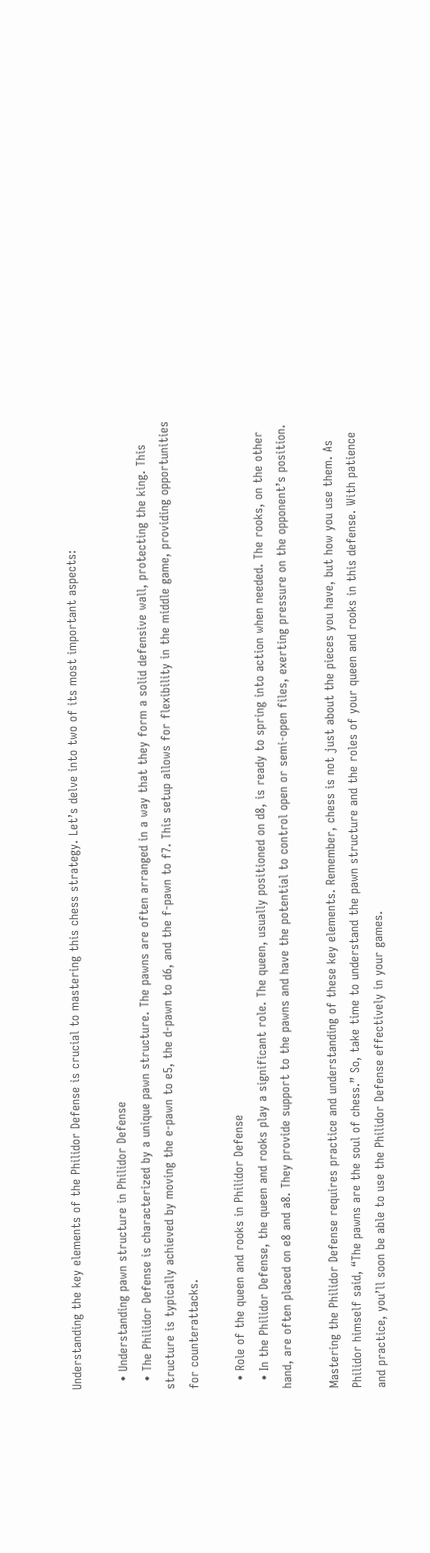Understanding the key elements of the Philidor Defense is crucial to mastering this chess strategy. Let’s delve into two of its most important aspects:

  • Understanding pawn structure in Philidor Defense
  • The Philidor Defense is characterized by a unique pawn structure. The pawns are often arranged in a way that they form a solid defensive wall, protecting the king. This structure is typically achieved by moving the e-pawn to e5, the d-pawn to d6, and the f-pawn to f7. This setup allows for flexibility in the middle game, providing opportunities for counterattacks.

  • Role of the queen and rooks in Philidor Defense
  • In the Philidor Defense, the queen and rooks play a significant role. The queen, usually positioned on d8, is ready to spring into action when needed. The rooks, on the other hand, are often placed on e8 and a8. They provide support to the pawns and have the potential to control open or semi-open files, exerting pressure on the opponent’s position.

Mastering the Philidor Defense requires practice and understanding of these key elements. Remember, chess is not just about the pieces you have, but how you use them. As Philidor himself said, “The pawns are the soul of chess.” So, take time to understand the pawn structure and the roles of your queen and rooks in this defense. With patience and practice, you’ll soon be able to use the Philidor Defense effectively in your games.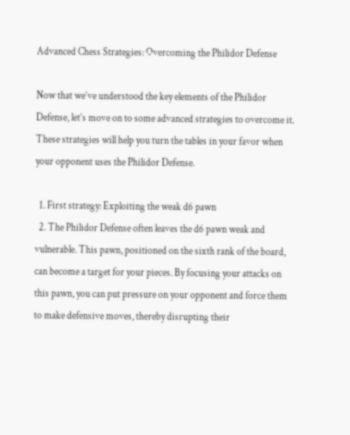Advanced Chess Strategies: Overcoming the Philidor Defense

Now that we’ve understood the key elements of the Philidor Defense, let’s move on to some advanced strategies to overcome it. These strategies will help you turn the tables in your favor when your opponent uses the Philidor Defense.

  1. First strategy: Exploiting the weak d6 pawn
  2. The Philidor Defense often leaves the d6 pawn weak and vulnerable. This pawn, positioned on the sixth rank of the board, can become a target for your pieces. By focusing your attacks on this pawn, you can put pressure on your opponent and force them to make defensive moves, thereby disrupting their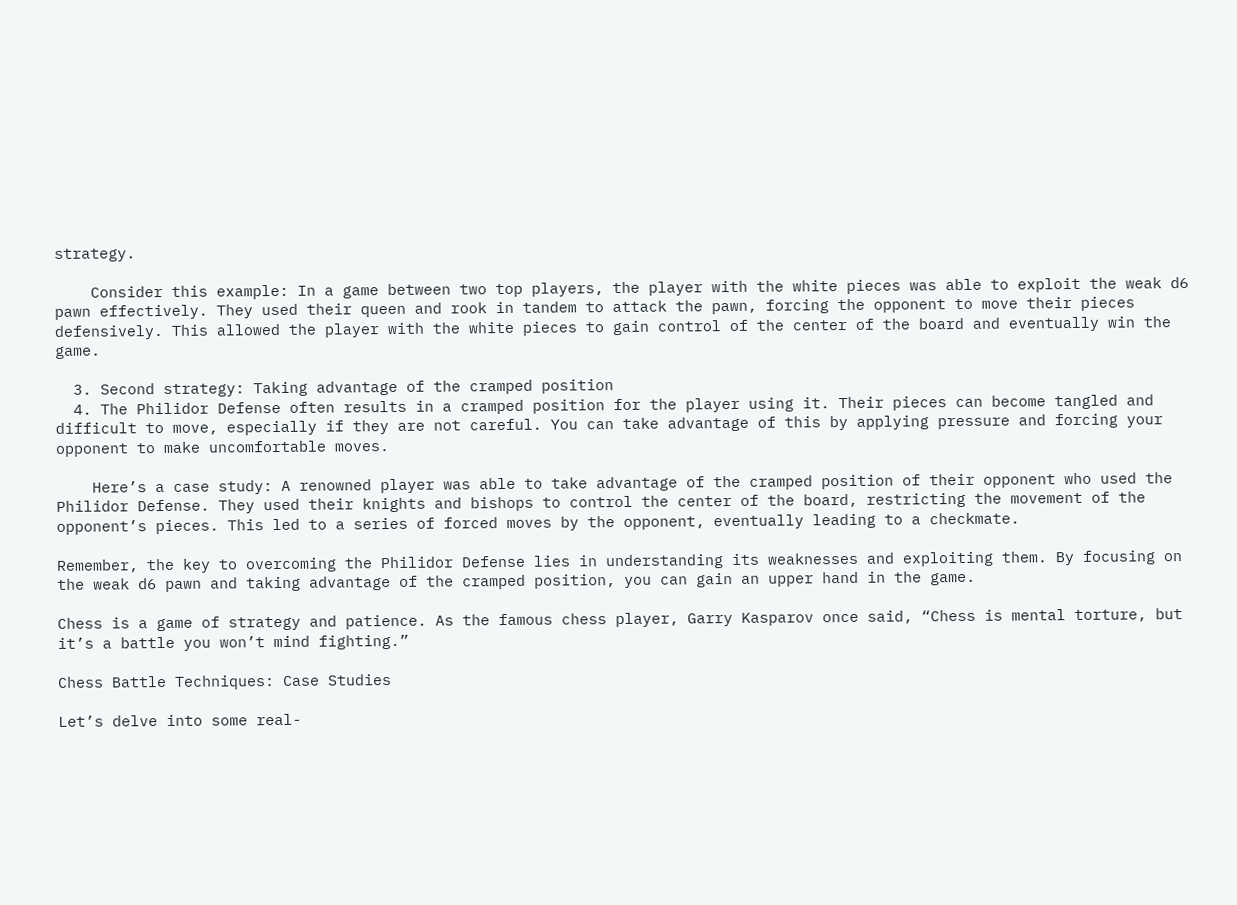strategy.

    Consider this example: In a game between two top players, the player with the white pieces was able to exploit the weak d6 pawn effectively. They used their queen and rook in tandem to attack the pawn, forcing the opponent to move their pieces defensively. This allowed the player with the white pieces to gain control of the center of the board and eventually win the game.

  3. Second strategy: Taking advantage of the cramped position
  4. The Philidor Defense often results in a cramped position for the player using it. Their pieces can become tangled and difficult to move, especially if they are not careful. You can take advantage of this by applying pressure and forcing your opponent to make uncomfortable moves.

    Here’s a case study: A renowned player was able to take advantage of the cramped position of their opponent who used the Philidor Defense. They used their knights and bishops to control the center of the board, restricting the movement of the opponent’s pieces. This led to a series of forced moves by the opponent, eventually leading to a checkmate.

Remember, the key to overcoming the Philidor Defense lies in understanding its weaknesses and exploiting them. By focusing on the weak d6 pawn and taking advantage of the cramped position, you can gain an upper hand in the game.

Chess is a game of strategy and patience. As the famous chess player, Garry Kasparov once said, “Chess is mental torture, but it’s a battle you won’t mind fighting.”

Chess Battle Techniques: Case Studies

Let’s delve into some real-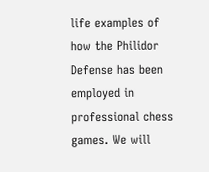life examples of how the Philidor Defense has been employed in professional chess games. We will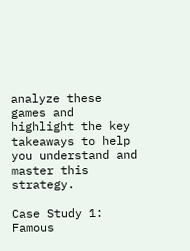analyze these games and highlight the key takeaways to help you understand and master this strategy.

Case Study 1: Famous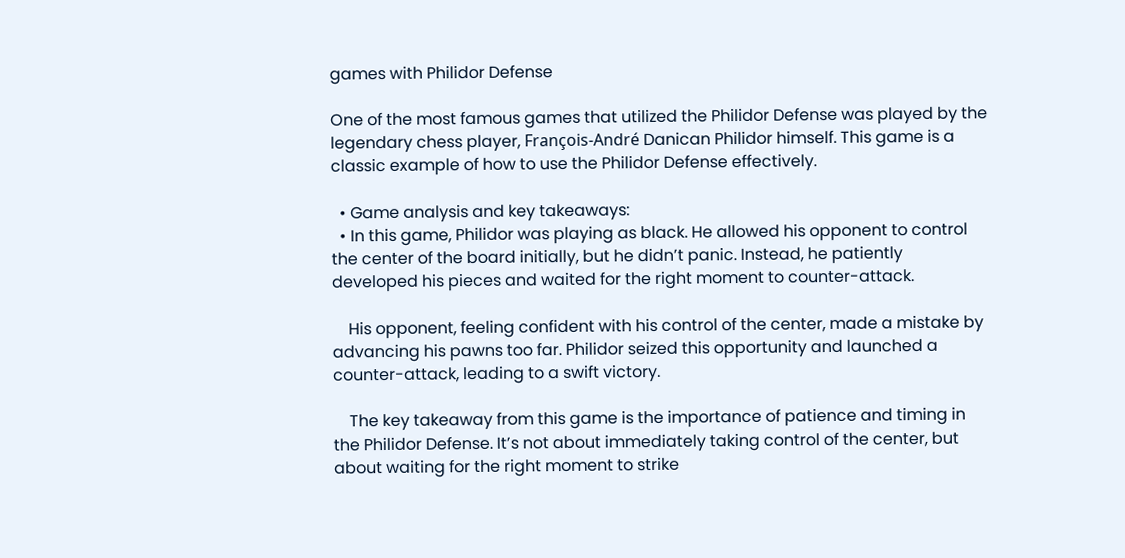games with Philidor Defense

One of the most famous games that utilized the Philidor Defense was played by the legendary chess player, François-André Danican Philidor himself. This game is a classic example of how to use the Philidor Defense effectively.

  • Game analysis and key takeaways:
  • In this game, Philidor was playing as black. He allowed his opponent to control the center of the board initially, but he didn’t panic. Instead, he patiently developed his pieces and waited for the right moment to counter-attack.

    His opponent, feeling confident with his control of the center, made a mistake by advancing his pawns too far. Philidor seized this opportunity and launched a counter-attack, leading to a swift victory.

    The key takeaway from this game is the importance of patience and timing in the Philidor Defense. It’s not about immediately taking control of the center, but about waiting for the right moment to strike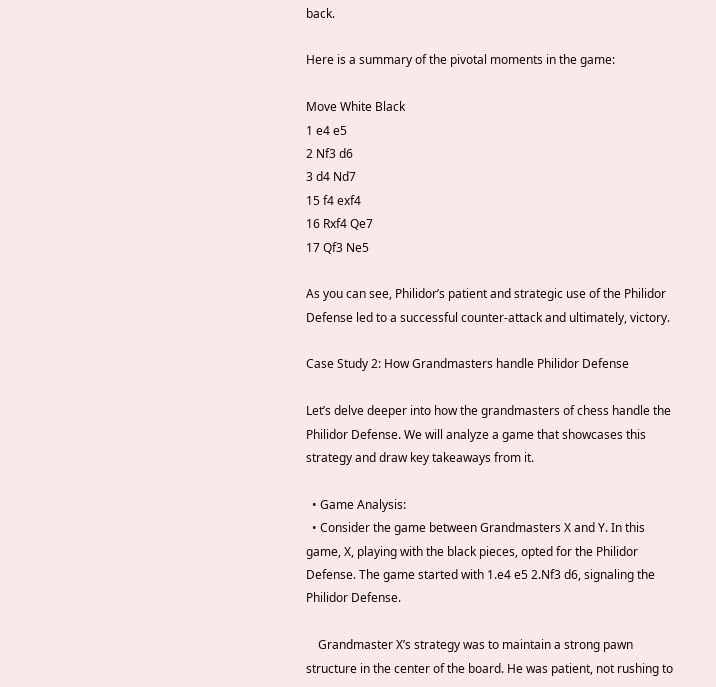back.

Here is a summary of the pivotal moments in the game:

Move White Black
1 e4 e5
2 Nf3 d6
3 d4 Nd7
15 f4 exf4
16 Rxf4 Qe7
17 Qf3 Ne5

As you can see, Philidor’s patient and strategic use of the Philidor Defense led to a successful counter-attack and ultimately, victory.

Case Study 2: How Grandmasters handle Philidor Defense

Let’s delve deeper into how the grandmasters of chess handle the Philidor Defense. We will analyze a game that showcases this strategy and draw key takeaways from it.

  • Game Analysis:
  • Consider the game between Grandmasters X and Y. In this game, X, playing with the black pieces, opted for the Philidor Defense. The game started with 1.e4 e5 2.Nf3 d6, signaling the Philidor Defense.

    Grandmaster X’s strategy was to maintain a strong pawn structure in the center of the board. He was patient, not rushing to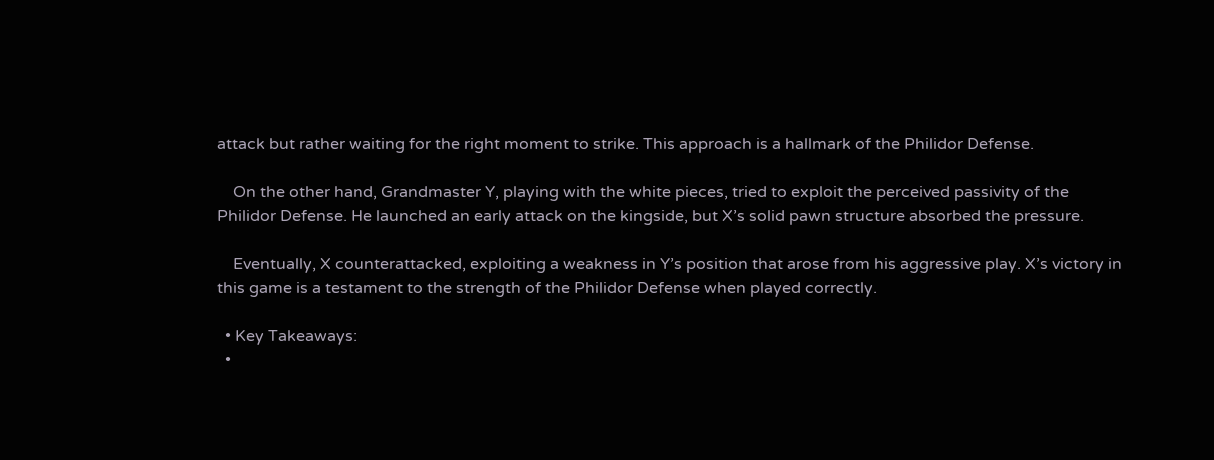attack but rather waiting for the right moment to strike. This approach is a hallmark of the Philidor Defense.

    On the other hand, Grandmaster Y, playing with the white pieces, tried to exploit the perceived passivity of the Philidor Defense. He launched an early attack on the kingside, but X’s solid pawn structure absorbed the pressure.

    Eventually, X counterattacked, exploiting a weakness in Y’s position that arose from his aggressive play. X’s victory in this game is a testament to the strength of the Philidor Defense when played correctly.

  • Key Takeaways:
  •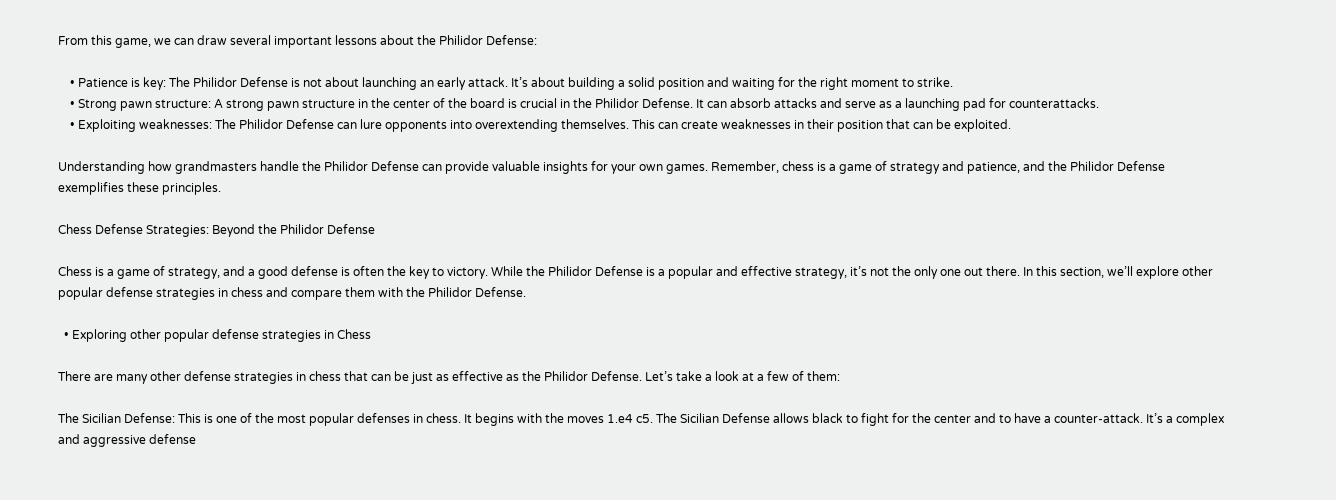From this game, we can draw several important lessons about the Philidor Defense:

    • Patience is key: The Philidor Defense is not about launching an early attack. It’s about building a solid position and waiting for the right moment to strike.
    • Strong pawn structure: A strong pawn structure in the center of the board is crucial in the Philidor Defense. It can absorb attacks and serve as a launching pad for counterattacks.
    • Exploiting weaknesses: The Philidor Defense can lure opponents into overextending themselves. This can create weaknesses in their position that can be exploited.

Understanding how grandmasters handle the Philidor Defense can provide valuable insights for your own games. Remember, chess is a game of strategy and patience, and the Philidor Defense exemplifies these principles.

Chess Defense Strategies: Beyond the Philidor Defense

Chess is a game of strategy, and a good defense is often the key to victory. While the Philidor Defense is a popular and effective strategy, it’s not the only one out there. In this section, we’ll explore other popular defense strategies in chess and compare them with the Philidor Defense.

  • Exploring other popular defense strategies in Chess

There are many other defense strategies in chess that can be just as effective as the Philidor Defense. Let’s take a look at a few of them:

The Sicilian Defense: This is one of the most popular defenses in chess. It begins with the moves 1.e4 c5. The Sicilian Defense allows black to fight for the center and to have a counter-attack. It’s a complex and aggressive defense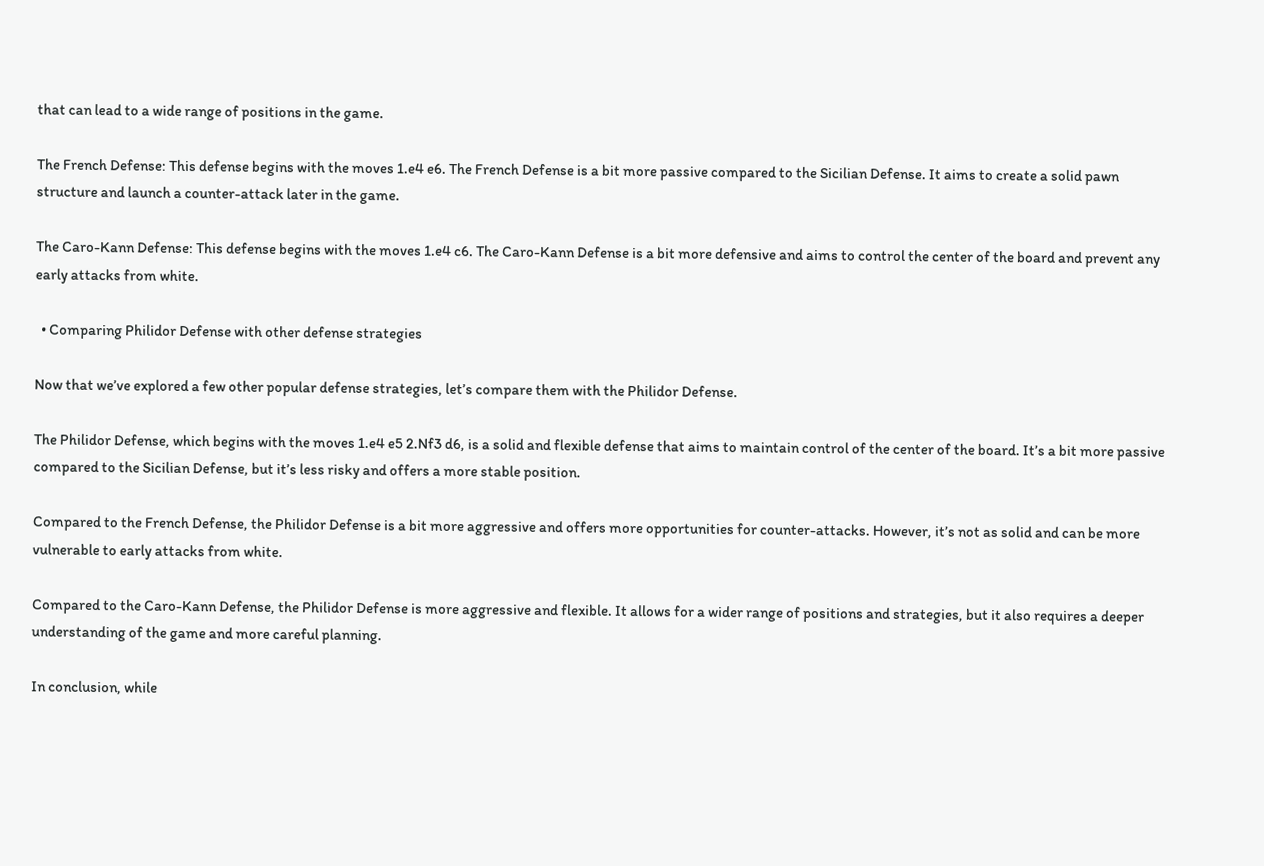that can lead to a wide range of positions in the game.

The French Defense: This defense begins with the moves 1.e4 e6. The French Defense is a bit more passive compared to the Sicilian Defense. It aims to create a solid pawn structure and launch a counter-attack later in the game.

The Caro-Kann Defense: This defense begins with the moves 1.e4 c6. The Caro-Kann Defense is a bit more defensive and aims to control the center of the board and prevent any early attacks from white.

  • Comparing Philidor Defense with other defense strategies

Now that we’ve explored a few other popular defense strategies, let’s compare them with the Philidor Defense.

The Philidor Defense, which begins with the moves 1.e4 e5 2.Nf3 d6, is a solid and flexible defense that aims to maintain control of the center of the board. It’s a bit more passive compared to the Sicilian Defense, but it’s less risky and offers a more stable position.

Compared to the French Defense, the Philidor Defense is a bit more aggressive and offers more opportunities for counter-attacks. However, it’s not as solid and can be more vulnerable to early attacks from white.

Compared to the Caro-Kann Defense, the Philidor Defense is more aggressive and flexible. It allows for a wider range of positions and strategies, but it also requires a deeper understanding of the game and more careful planning.

In conclusion, while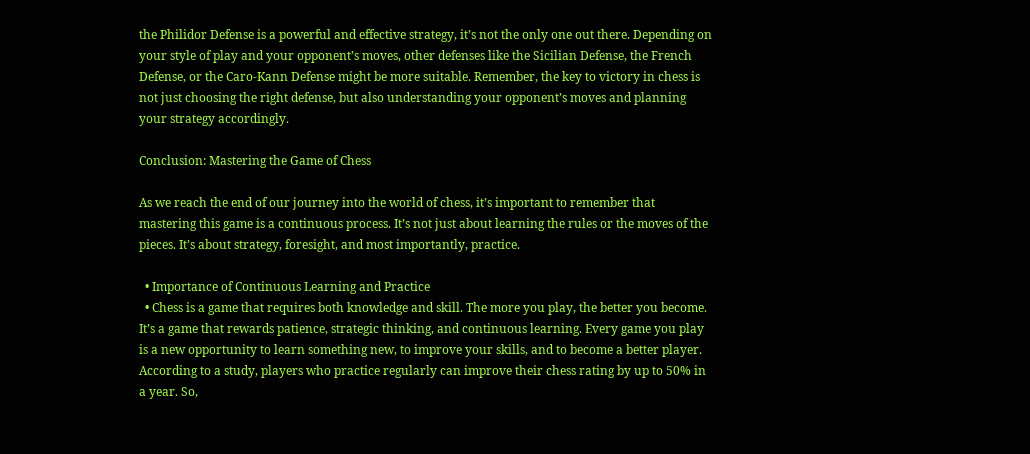the Philidor Defense is a powerful and effective strategy, it’s not the only one out there. Depending on your style of play and your opponent’s moves, other defenses like the Sicilian Defense, the French Defense, or the Caro-Kann Defense might be more suitable. Remember, the key to victory in chess is not just choosing the right defense, but also understanding your opponent’s moves and planning your strategy accordingly.

Conclusion: Mastering the Game of Chess

As we reach the end of our journey into the world of chess, it’s important to remember that mastering this game is a continuous process. It’s not just about learning the rules or the moves of the pieces. It’s about strategy, foresight, and most importantly, practice.

  • Importance of Continuous Learning and Practice
  • Chess is a game that requires both knowledge and skill. The more you play, the better you become. It’s a game that rewards patience, strategic thinking, and continuous learning. Every game you play is a new opportunity to learn something new, to improve your skills, and to become a better player. According to a study, players who practice regularly can improve their chess rating by up to 50% in a year. So,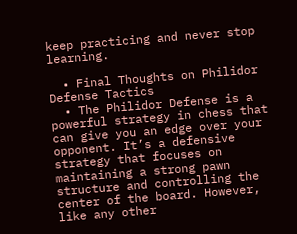keep practicing and never stop learning.

  • Final Thoughts on Philidor Defense Tactics
  • The Philidor Defense is a powerful strategy in chess that can give you an edge over your opponent. It’s a defensive strategy that focuses on maintaining a strong pawn structure and controlling the center of the board. However, like any other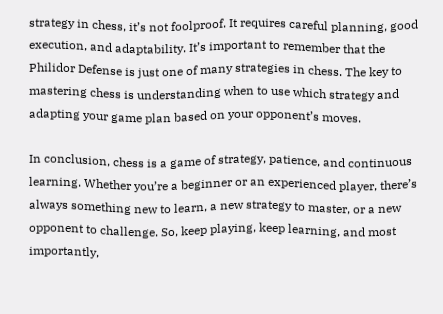strategy in chess, it’s not foolproof. It requires careful planning, good execution, and adaptability. It’s important to remember that the Philidor Defense is just one of many strategies in chess. The key to mastering chess is understanding when to use which strategy and adapting your game plan based on your opponent’s moves.

In conclusion, chess is a game of strategy, patience, and continuous learning. Whether you’re a beginner or an experienced player, there’s always something new to learn, a new strategy to master, or a new opponent to challenge. So, keep playing, keep learning, and most importantly,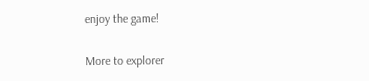enjoy the game!

More to explorer